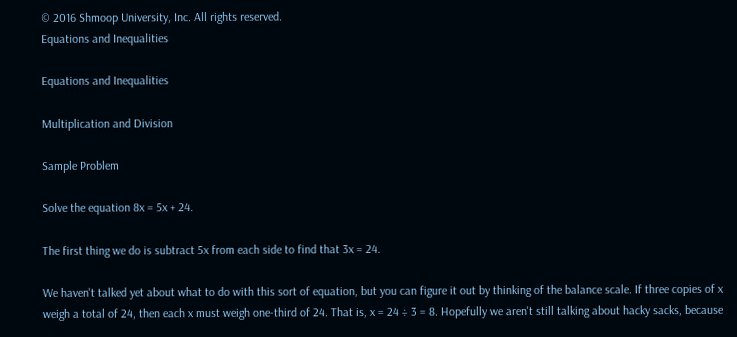© 2016 Shmoop University, Inc. All rights reserved.
Equations and Inequalities

Equations and Inequalities

Multiplication and Division

Sample Problem

Solve the equation 8x = 5x + 24.

The first thing we do is subtract 5x from each side to find that 3x = 24.

We haven't talked yet about what to do with this sort of equation, but you can figure it out by thinking of the balance scale. If three copies of x weigh a total of 24, then each x must weigh one-third of 24. That is, x = 24 ÷ 3 = 8. Hopefully we aren't still talking about hacky sacks, because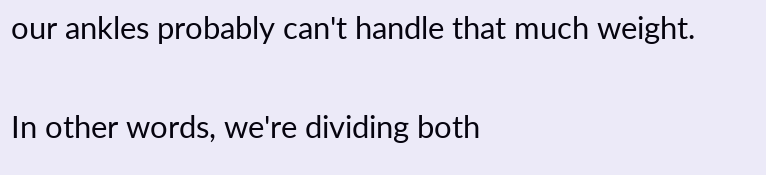our ankles probably can't handle that much weight.

In other words, we're dividing both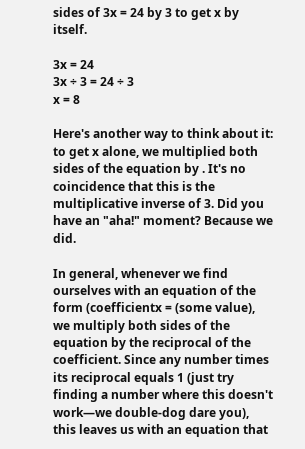sides of 3x = 24 by 3 to get x by itself.

3x = 24
3x ÷ 3 = 24 ÷ 3
x = 8

Here's another way to think about it: to get x alone, we multiplied both sides of the equation by . It's no coincidence that this is the multiplicative inverse of 3. Did you have an "aha!" moment? Because we did.

In general, whenever we find ourselves with an equation of the form (coefficientx = (some value), we multiply both sides of the equation by the reciprocal of the coefficient. Since any number times its reciprocal equals 1 (just try finding a number where this doesn't work—we double-dog dare you), this leaves us with an equation that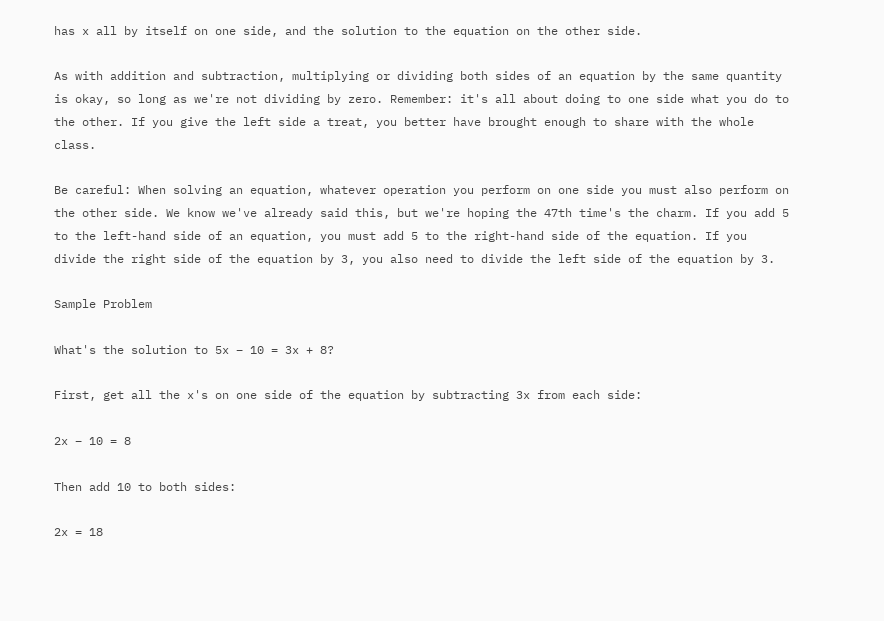has x all by itself on one side, and the solution to the equation on the other side.

As with addition and subtraction, multiplying or dividing both sides of an equation by the same quantity is okay, so long as we're not dividing by zero. Remember: it's all about doing to one side what you do to the other. If you give the left side a treat, you better have brought enough to share with the whole class.

Be careful: When solving an equation, whatever operation you perform on one side you must also perform on the other side. We know we've already said this, but we're hoping the 47th time's the charm. If you add 5 to the left-hand side of an equation, you must add 5 to the right-hand side of the equation. If you divide the right side of the equation by 3, you also need to divide the left side of the equation by 3.

Sample Problem

What's the solution to 5x – 10 = 3x + 8?

First, get all the x's on one side of the equation by subtracting 3x from each side:

2x – 10 = 8

Then add 10 to both sides:

2x = 18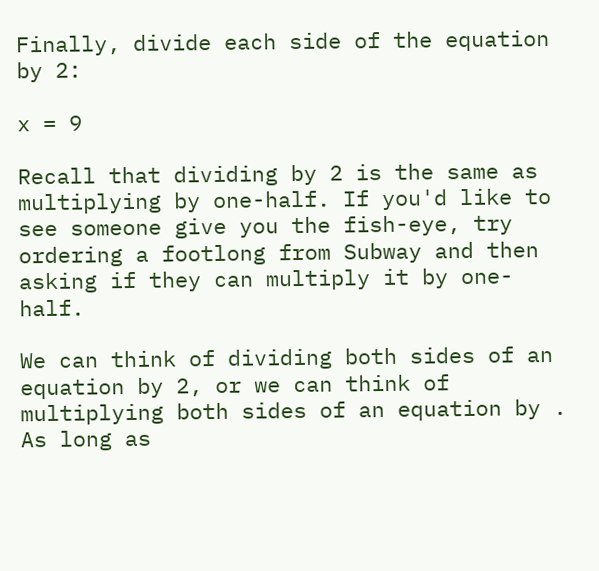Finally, divide each side of the equation by 2:

x = 9

Recall that dividing by 2 is the same as multiplying by one-half. If you'd like to see someone give you the fish-eye, try ordering a footlong from Subway and then asking if they can multiply it by one-half.

We can think of dividing both sides of an equation by 2, or we can think of multiplying both sides of an equation by . As long as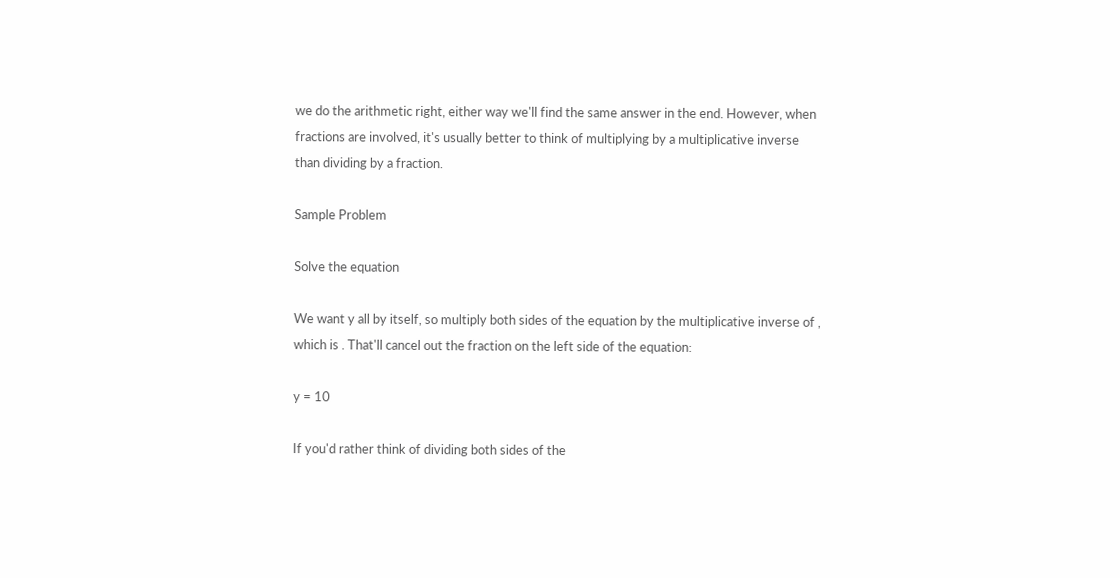we do the arithmetic right, either way we'll find the same answer in the end. However, when fractions are involved, it's usually better to think of multiplying by a multiplicative inverse than dividing by a fraction.

Sample Problem

Solve the equation

We want y all by itself, so multiply both sides of the equation by the multiplicative inverse of , which is . That'll cancel out the fraction on the left side of the equation:

y = 10

If you'd rather think of dividing both sides of the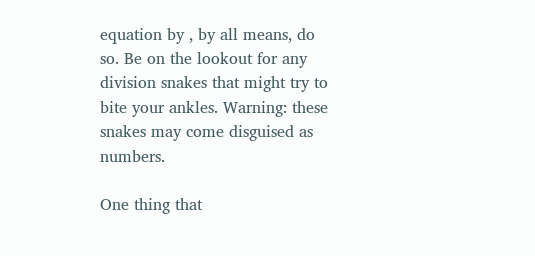equation by , by all means, do so. Be on the lookout for any division snakes that might try to bite your ankles. Warning: these snakes may come disguised as numbers.

One thing that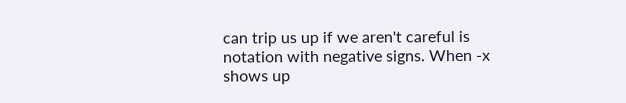can trip us up if we aren't careful is notation with negative signs. When -x shows up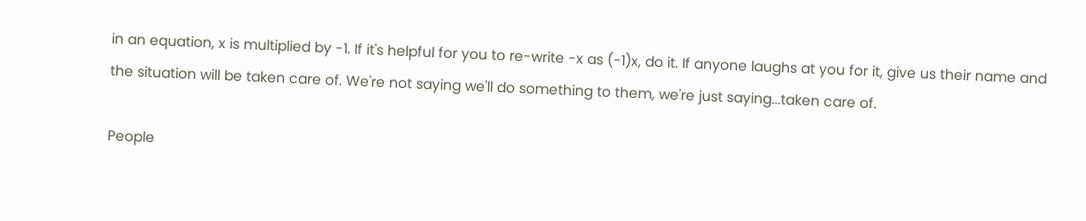in an equation, x is multiplied by -1. If it's helpful for you to re-write -x as (-1)x, do it. If anyone laughs at you for it, give us their name and the situation will be taken care of. We're not saying we'll do something to them, we're just saying...taken care of.

People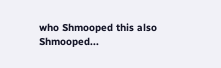who Shmooped this also Shmooped...